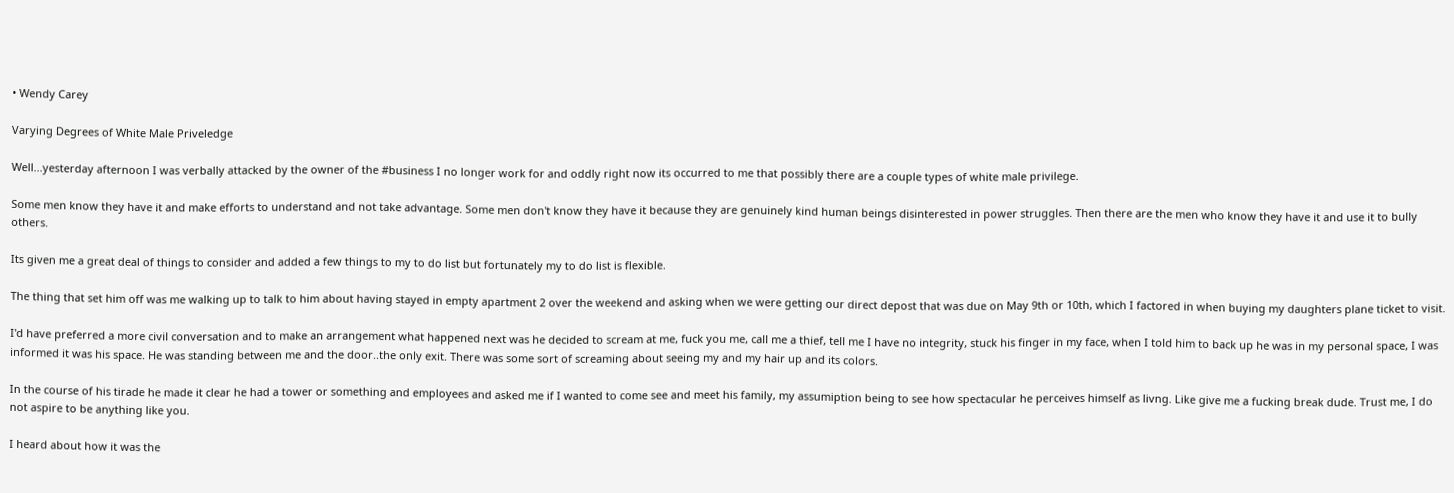• Wendy Carey

Varying Degrees of White Male Priveledge

Well...yesterday afternoon I was verbally attacked by the owner of the #business I no longer work for and oddly right now its occurred to me that possibly there are a couple types of white male privilege.

Some men know they have it and make efforts to understand and not take advantage. Some men don't know they have it because they are genuinely kind human beings disinterested in power struggles. Then there are the men who know they have it and use it to bully others.

Its given me a great deal of things to consider and added a few things to my to do list but fortunately my to do list is flexible.

The thing that set him off was me walking up to talk to him about having stayed in empty apartment 2 over the weekend and asking when we were getting our direct depost that was due on May 9th or 10th, which I factored in when buying my daughters plane ticket to visit.

I'd have preferred a more civil conversation and to make an arrangement what happened next was he decided to scream at me, fuck you me, call me a thief, tell me I have no integrity, stuck his finger in my face, when I told him to back up he was in my personal space, I was informed it was his space. He was standing between me and the door..the only exit. There was some sort of screaming about seeing my and my hair up and its colors.

In the course of his tirade he made it clear he had a tower or something and employees and asked me if I wanted to come see and meet his family, my assumiption being to see how spectacular he perceives himself as livng. Like give me a fucking break dude. Trust me, I do not aspire to be anything like you.

I heard about how it was the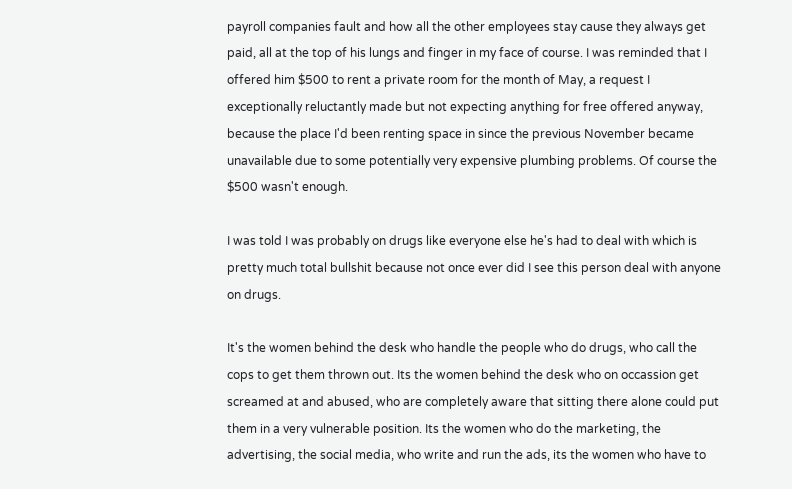payroll companies fault and how all the other employees stay cause they always get paid, all at the top of his lungs and finger in my face of course. I was reminded that I offered him $500 to rent a private room for the month of May, a request I exceptionally reluctantly made but not expecting anything for free offered anyway, because the place I'd been renting space in since the previous November became unavailable due to some potentially very expensive plumbing problems. Of course the $500 wasn't enough.

I was told I was probably on drugs like everyone else he's had to deal with which is pretty much total bullshit because not once ever did I see this person deal with anyone on drugs.

It's the women behind the desk who handle the people who do drugs, who call the cops to get them thrown out. Its the women behind the desk who on occassion get screamed at and abused, who are completely aware that sitting there alone could put them in a very vulnerable position. Its the women who do the marketing, the advertising, the social media, who write and run the ads, its the women who have to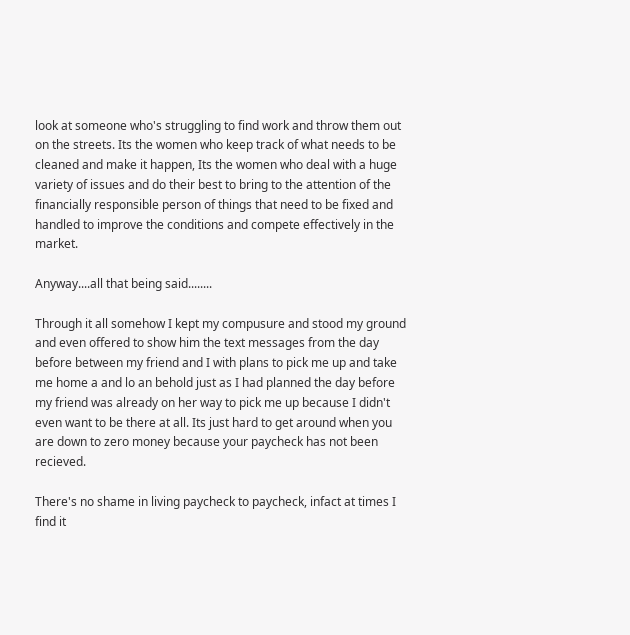look at someone who's struggling to find work and throw them out on the streets. Its the women who keep track of what needs to be cleaned and make it happen, Its the women who deal with a huge variety of issues and do their best to bring to the attention of the financially responsible person of things that need to be fixed and handled to improve the conditions and compete effectively in the market.

Anyway....all that being said........

Through it all somehow I kept my compusure and stood my ground and even offered to show him the text messages from the day before between my friend and I with plans to pick me up and take me home a and lo an behold just as I had planned the day before my friend was already on her way to pick me up because I didn't even want to be there at all. Its just hard to get around when you are down to zero money because your paycheck has not been recieved.

There's no shame in living paycheck to paycheck, infact at times I find it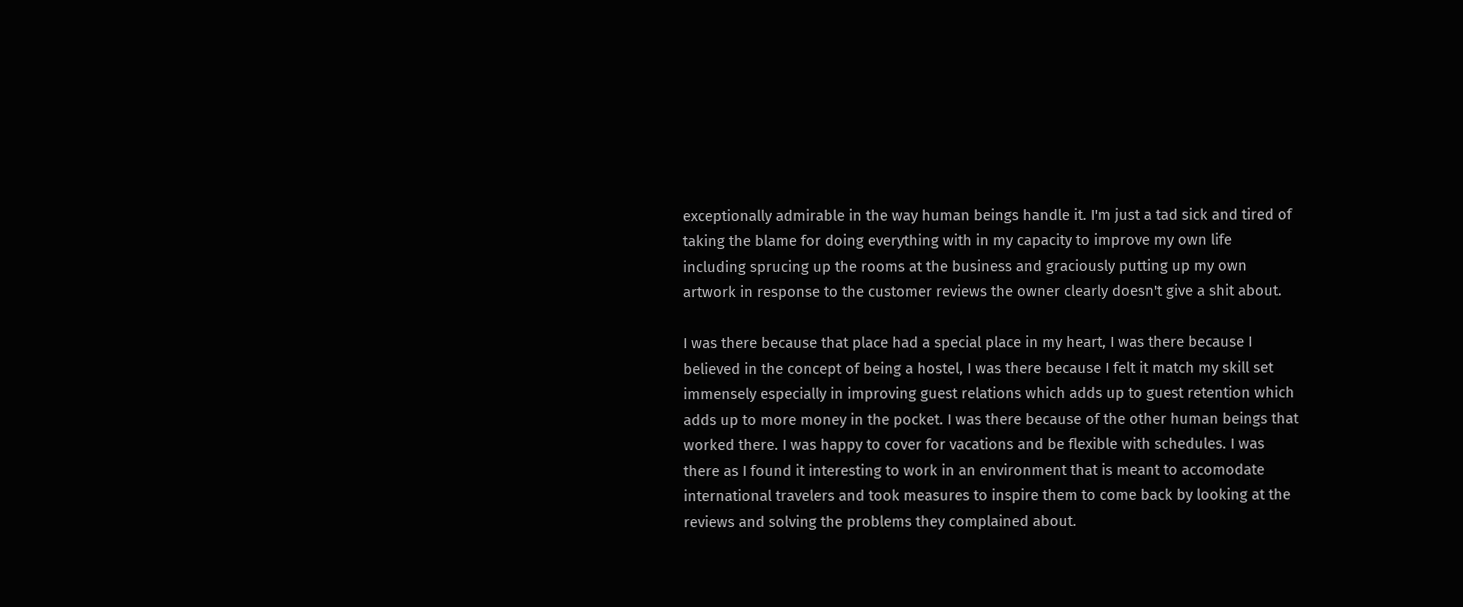exceptionally admirable in the way human beings handle it. I'm just a tad sick and tired of taking the blame for doing everything with in my capacity to improve my own life including sprucing up the rooms at the business and graciously putting up my own artwork in response to the customer reviews the owner clearly doesn't give a shit about.

I was there because that place had a special place in my heart, I was there because I believed in the concept of being a hostel, I was there because I felt it match my skill set immensely especially in improving guest relations which adds up to guest retention which adds up to more money in the pocket. I was there because of the other human beings that worked there. I was happy to cover for vacations and be flexible with schedules. I was there as I found it interesting to work in an environment that is meant to accomodate international travelers and took measures to inspire them to come back by looking at the reviews and solving the problems they complained about.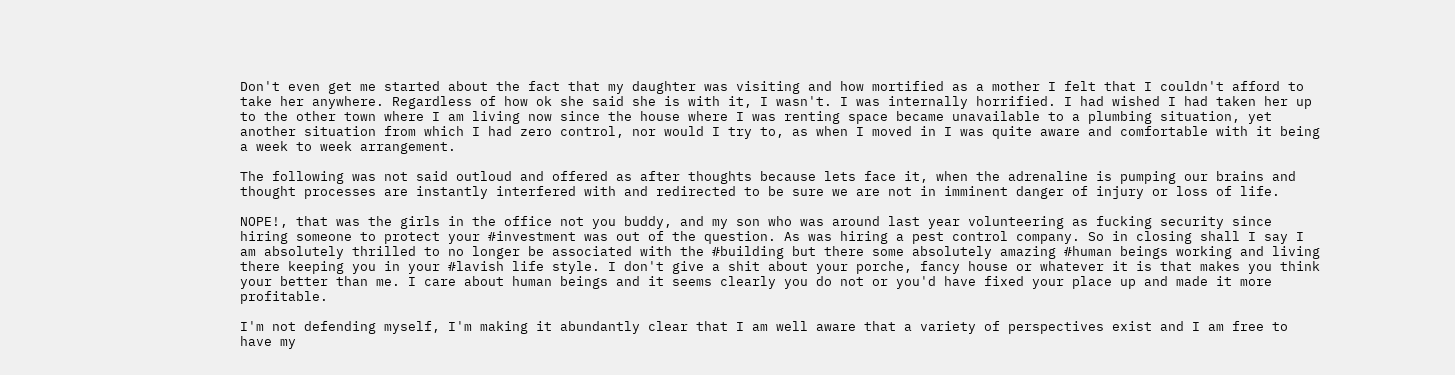Don't even get me started about the fact that my daughter was visiting and how mortified as a mother I felt that I couldn't afford to take her anywhere. Regardless of how ok she said she is with it, I wasn't. I was internally horrified. I had wished I had taken her up to the other town where I am living now since the house where I was renting space became unavailable to a plumbing situation, yet another situation from which I had zero control, nor would I try to, as when I moved in I was quite aware and comfortable with it being a week to week arrangement.

The following was not said outloud and offered as after thoughts because lets face it, when the adrenaline is pumping our brains and thought processes are instantly interfered with and redirected to be sure we are not in imminent danger of injury or loss of life.

NOPE!, that was the girls in the office not you buddy, and my son who was around last year volunteering as fucking security since hiring someone to protect your #investment was out of the question. As was hiring a pest control company. So in closing shall I say I am absolutely thrilled to no longer be associated with the #building but there some absolutely amazing #human beings working and living there keeping you in your #lavish life style. I don't give a shit about your porche, fancy house or whatever it is that makes you think your better than me. I care about human beings and it seems clearly you do not or you'd have fixed your place up and made it more profitable.

I'm not defending myself, I'm making it abundantly clear that I am well aware that a variety of perspectives exist and I am free to have my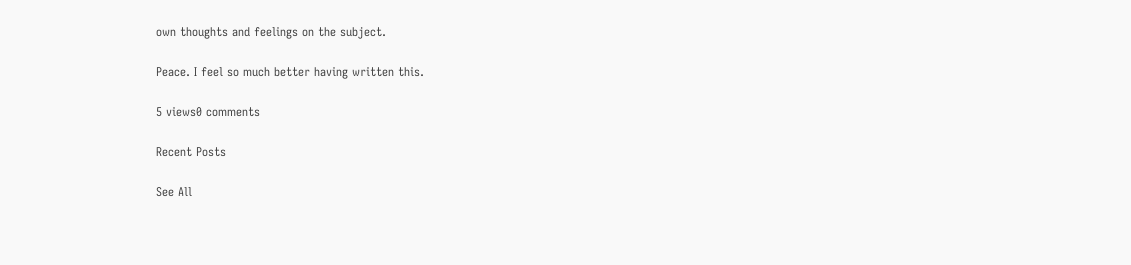own thoughts and feelings on the subject.

Peace. I feel so much better having written this.

5 views0 comments

Recent Posts

See All